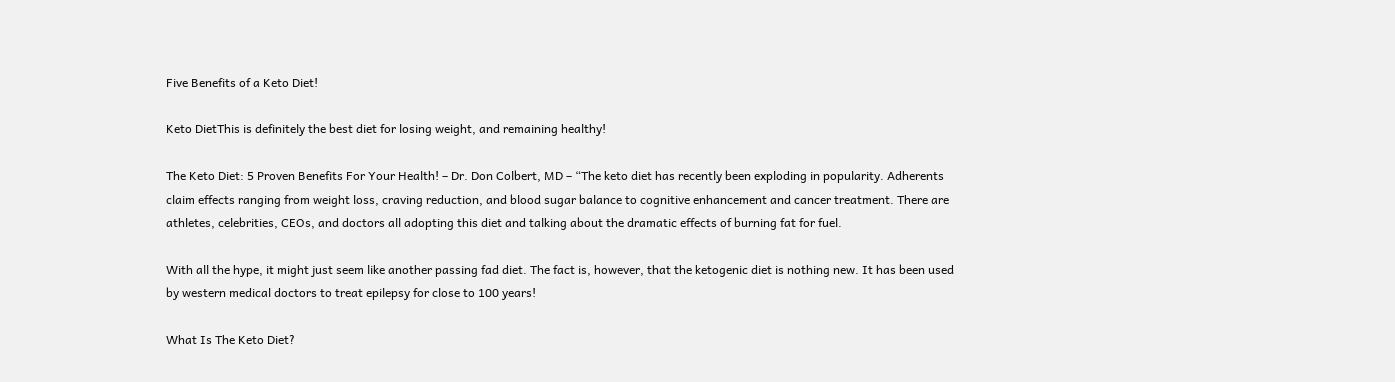Five Benefits of a Keto Diet!

Keto DietThis is definitely the best diet for losing weight, and remaining healthy!

The Keto Diet: 5 Proven Benefits For Your Health! – Dr. Don Colbert, MD – “The keto diet has recently been exploding in popularity. Adherents claim effects ranging from weight loss, craving reduction, and blood sugar balance to cognitive enhancement and cancer treatment. There are athletes, celebrities, CEOs, and doctors all adopting this diet and talking about the dramatic effects of burning fat for fuel.

With all the hype, it might just seem like another passing fad diet. The fact is, however, that the ketogenic diet is nothing new. It has been used by western medical doctors to treat epilepsy for close to 100 years!

What Is The Keto Diet?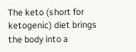The keto (short for ketogenic) diet brings the body into a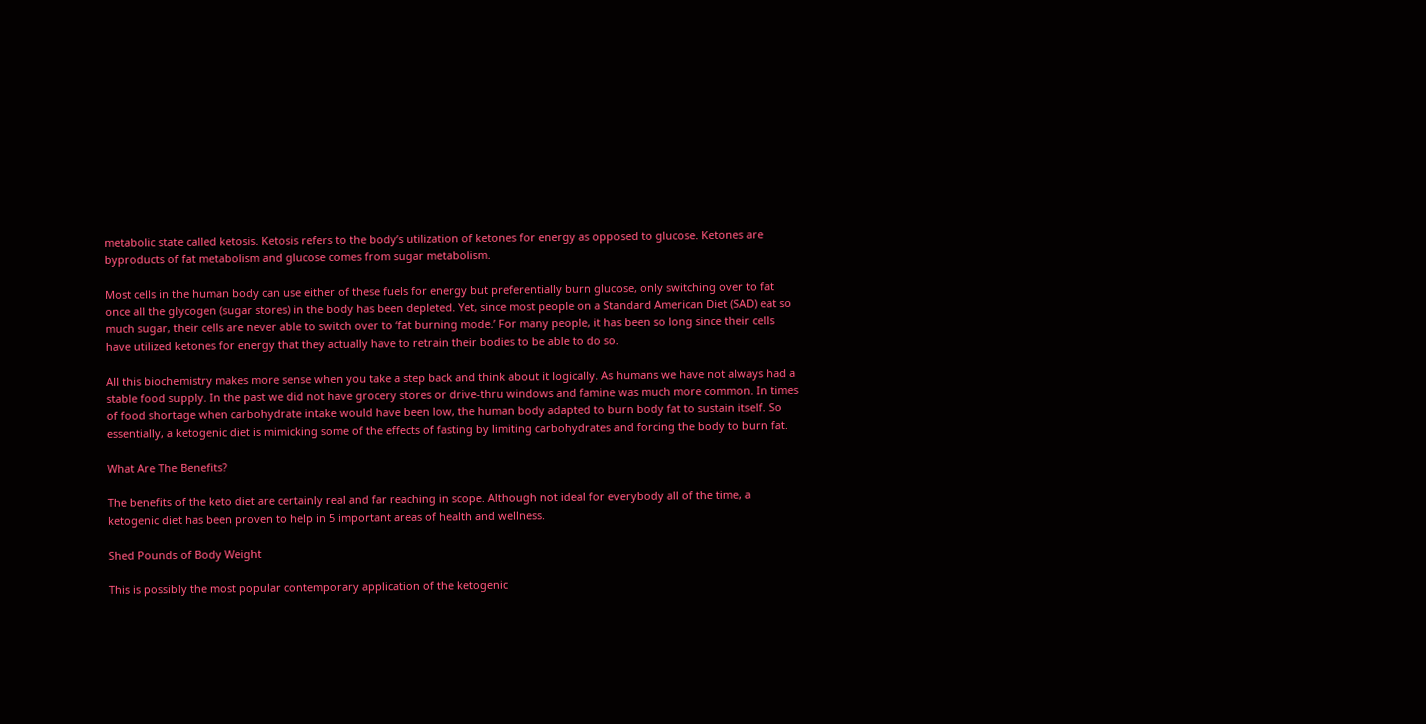metabolic state called ketosis. Ketosis refers to the body’s utilization of ketones for energy as opposed to glucose. Ketones are byproducts of fat metabolism and glucose comes from sugar metabolism.

Most cells in the human body can use either of these fuels for energy but preferentially burn glucose, only switching over to fat once all the glycogen (sugar stores) in the body has been depleted. Yet, since most people on a Standard American Diet (SAD) eat so much sugar, their cells are never able to switch over to ‘fat burning mode.’ For many people, it has been so long since their cells have utilized ketones for energy that they actually have to retrain their bodies to be able to do so.

All this biochemistry makes more sense when you take a step back and think about it logically. As humans we have not always had a stable food supply. In the past we did not have grocery stores or drive-thru windows and famine was much more common. In times of food shortage when carbohydrate intake would have been low, the human body adapted to burn body fat to sustain itself. So essentially, a ketogenic diet is mimicking some of the effects of fasting by limiting carbohydrates and forcing the body to burn fat.

What Are The Benefits?

The benefits of the keto diet are certainly real and far reaching in scope. Although not ideal for everybody all of the time, a ketogenic diet has been proven to help in 5 important areas of health and wellness.

Shed Pounds of Body Weight

This is possibly the most popular contemporary application of the ketogenic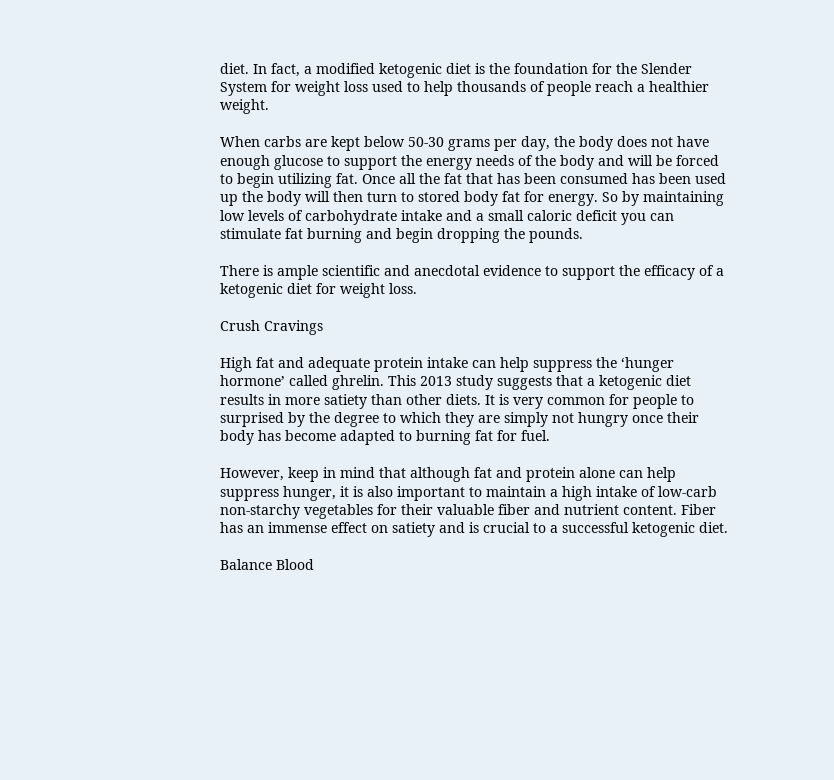diet. In fact, a modified ketogenic diet is the foundation for the Slender System for weight loss used to help thousands of people reach a healthier weight.

When carbs are kept below 50-30 grams per day, the body does not have enough glucose to support the energy needs of the body and will be forced to begin utilizing fat. Once all the fat that has been consumed has been used up the body will then turn to stored body fat for energy. So by maintaining low levels of carbohydrate intake and a small caloric deficit you can stimulate fat burning and begin dropping the pounds.

There is ample scientific and anecdotal evidence to support the efficacy of a ketogenic diet for weight loss.

Crush Cravings

High fat and adequate protein intake can help suppress the ‘hunger hormone’ called ghrelin. This 2013 study suggests that a ketogenic diet results in more satiety than other diets. It is very common for people to surprised by the degree to which they are simply not hungry once their body has become adapted to burning fat for fuel.

However, keep in mind that although fat and protein alone can help suppress hunger, it is also important to maintain a high intake of low-carb non-starchy vegetables for their valuable fiber and nutrient content. Fiber has an immense effect on satiety and is crucial to a successful ketogenic diet.

Balance Blood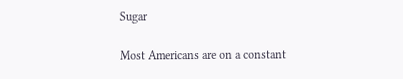Sugar

Most Americans are on a constant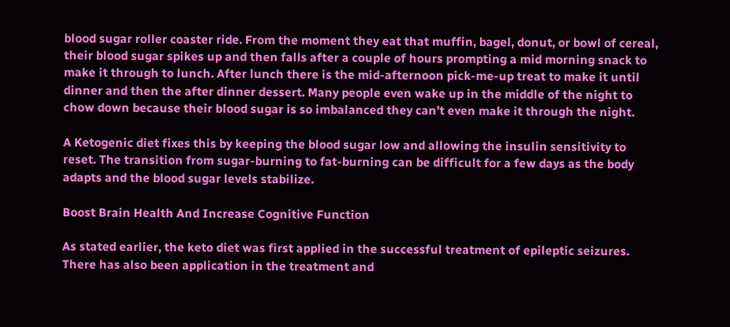blood sugar roller coaster ride. From the moment they eat that muffin, bagel, donut, or bowl of cereal, their blood sugar spikes up and then falls after a couple of hours prompting a mid morning snack to make it through to lunch. After lunch there is the mid-afternoon pick-me-up treat to make it until dinner and then the after dinner dessert. Many people even wake up in the middle of the night to chow down because their blood sugar is so imbalanced they can’t even make it through the night.

A Ketogenic diet fixes this by keeping the blood sugar low and allowing the insulin sensitivity to reset. The transition from sugar-burning to fat-burning can be difficult for a few days as the body adapts and the blood sugar levels stabilize.

Boost Brain Health And Increase Cognitive Function

As stated earlier, the keto diet was first applied in the successful treatment of epileptic seizures. There has also been application in the treatment and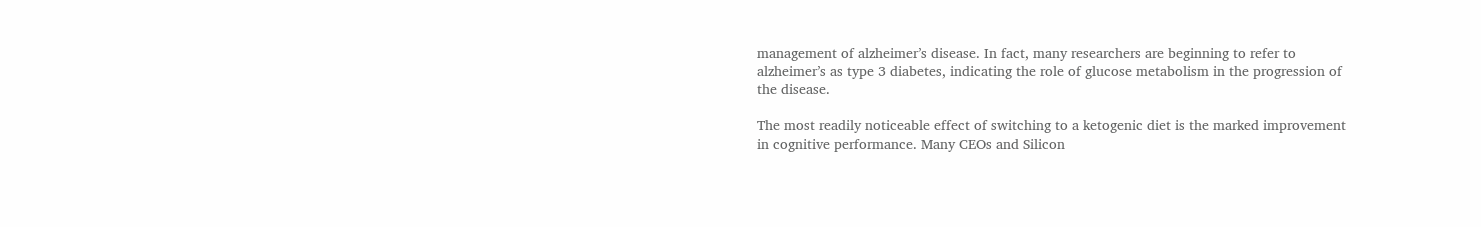management of alzheimer’s disease. In fact, many researchers are beginning to refer to alzheimer’s as type 3 diabetes, indicating the role of glucose metabolism in the progression of the disease.

The most readily noticeable effect of switching to a ketogenic diet is the marked improvement in cognitive performance. Many CEOs and Silicon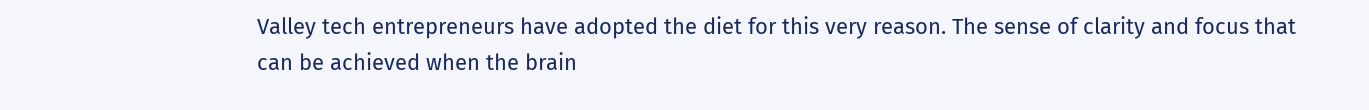Valley tech entrepreneurs have adopted the diet for this very reason. The sense of clarity and focus that can be achieved when the brain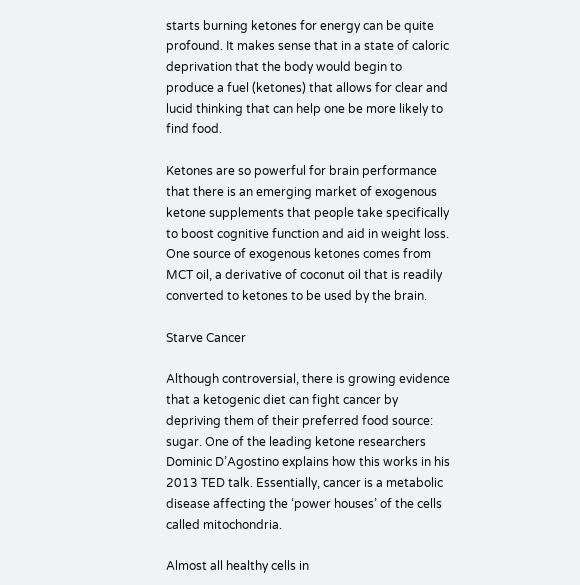starts burning ketones for energy can be quite profound. It makes sense that in a state of caloric deprivation that the body would begin to produce a fuel (ketones) that allows for clear and lucid thinking that can help one be more likely to find food.

Ketones are so powerful for brain performance that there is an emerging market of exogenous ketone supplements that people take specifically to boost cognitive function and aid in weight loss. One source of exogenous ketones comes from MCT oil, a derivative of coconut oil that is readily converted to ketones to be used by the brain.

Starve Cancer

Although controversial, there is growing evidence that a ketogenic diet can fight cancer by depriving them of their preferred food source: sugar. One of the leading ketone researchers Dominic D’Agostino explains how this works in his 2013 TED talk. Essentially, cancer is a metabolic disease affecting the ‘power houses’ of the cells called mitochondria.

Almost all healthy cells in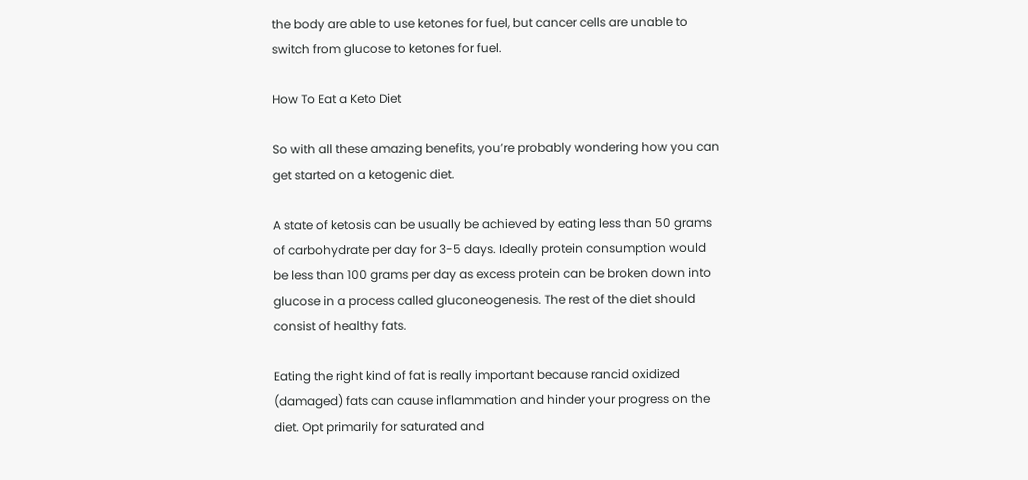the body are able to use ketones for fuel, but cancer cells are unable to switch from glucose to ketones for fuel.

How To Eat a Keto Diet

So with all these amazing benefits, you’re probably wondering how you can get started on a ketogenic diet.

A state of ketosis can be usually be achieved by eating less than 50 grams of carbohydrate per day for 3-5 days. Ideally protein consumption would be less than 100 grams per day as excess protein can be broken down into glucose in a process called gluconeogenesis. The rest of the diet should consist of healthy fats.

Eating the right kind of fat is really important because rancid oxidized (damaged) fats can cause inflammation and hinder your progress on the diet. Opt primarily for saturated and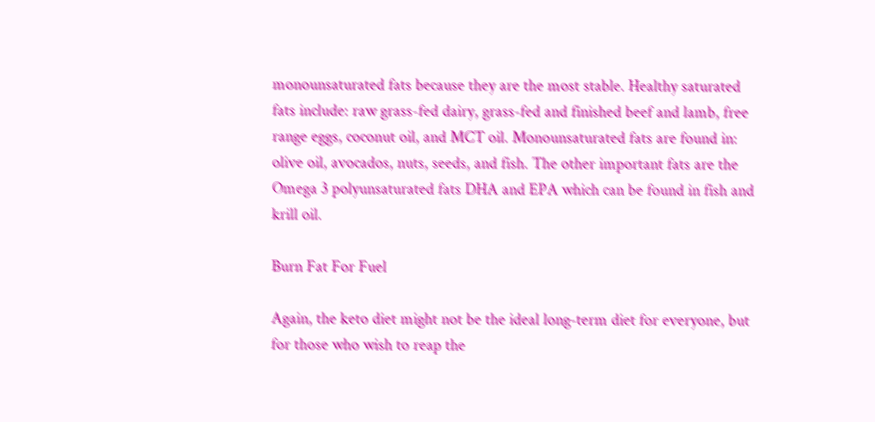monounsaturated fats because they are the most stable. Healthy saturated fats include: raw grass-fed dairy, grass-fed and finished beef and lamb, free range eggs, coconut oil, and MCT oil. Monounsaturated fats are found in: olive oil, avocados, nuts, seeds, and fish. The other important fats are the Omega 3 polyunsaturated fats DHA and EPA which can be found in fish and krill oil.

Burn Fat For Fuel

Again, the keto diet might not be the ideal long-term diet for everyone, but for those who wish to reap the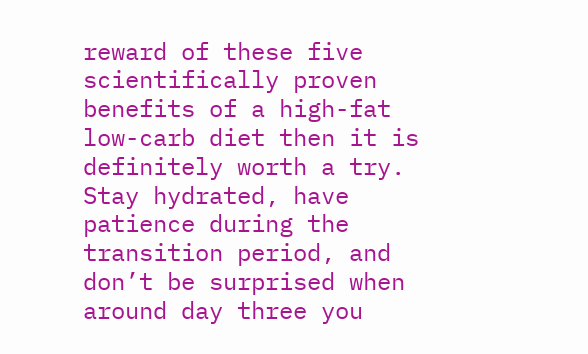reward of these five scientifically proven benefits of a high-fat low-carb diet then it is definitely worth a try. Stay hydrated, have patience during the transition period, and don’t be surprised when around day three you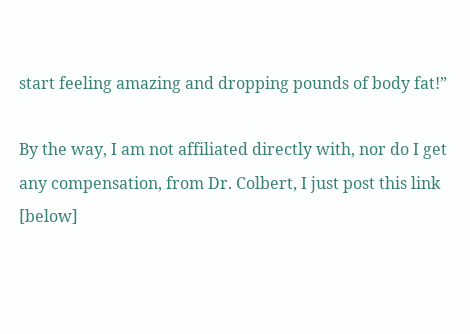start feeling amazing and dropping pounds of body fat!”

By the way, I am not affiliated directly with, nor do I get any compensation, from Dr. Colbert, I just post this link [below]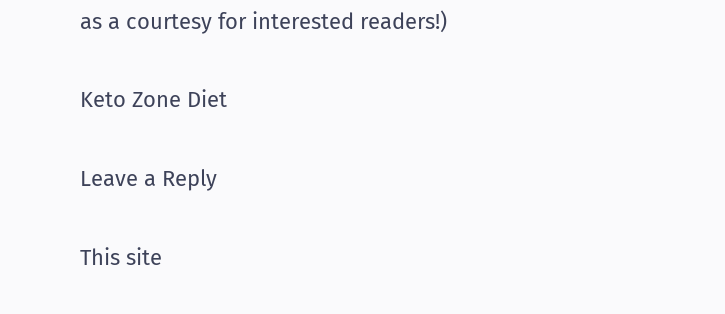as a courtesy for interested readers!)

Keto Zone Diet

Leave a Reply

This site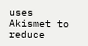uses Akismet to reduce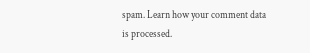spam. Learn how your comment data is processed.